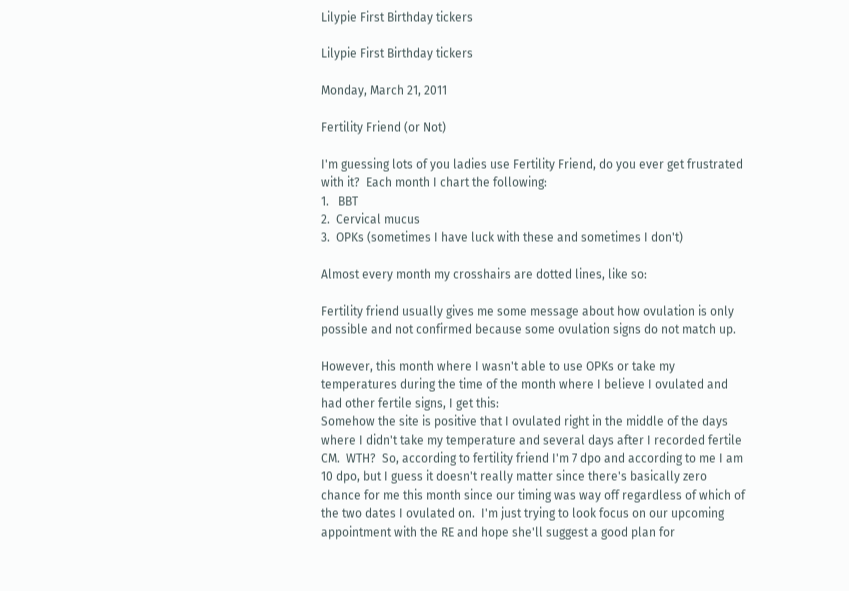Lilypie First Birthday tickers

Lilypie First Birthday tickers

Monday, March 21, 2011

Fertility Friend (or Not)

I'm guessing lots of you ladies use Fertility Friend, do you ever get frustrated with it?  Each month I chart the following:
1.   BBT
2.  Cervical mucus
3.  OPKs (sometimes I have luck with these and sometimes I don't)

Almost every month my crosshairs are dotted lines, like so:

Fertility friend usually gives me some message about how ovulation is only possible and not confirmed because some ovulation signs do not match up.

However, this month where I wasn't able to use OPKs or take my temperatures during the time of the month where I believe I ovulated and had other fertile signs, I get this:
Somehow the site is positive that I ovulated right in the middle of the days where I didn't take my temperature and several days after I recorded fertile CM.  WTH?  So, according to fertility friend I'm 7 dpo and according to me I am 10 dpo, but I guess it doesn't really matter since there's basically zero chance for me this month since our timing was way off regardless of which of the two dates I ovulated on.  I'm just trying to look focus on our upcoming appointment with the RE and hope she'll suggest a good plan for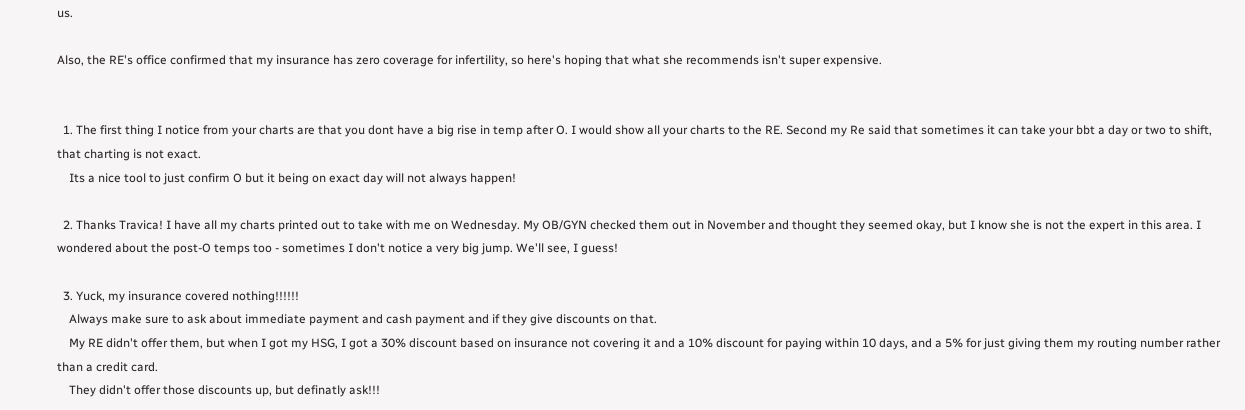us.

Also, the RE's office confirmed that my insurance has zero coverage for infertility, so here's hoping that what she recommends isn't super expensive.


  1. The first thing I notice from your charts are that you dont have a big rise in temp after O. I would show all your charts to the RE. Second my Re said that sometimes it can take your bbt a day or two to shift, that charting is not exact.
    Its a nice tool to just confirm O but it being on exact day will not always happen!

  2. Thanks Travica! I have all my charts printed out to take with me on Wednesday. My OB/GYN checked them out in November and thought they seemed okay, but I know she is not the expert in this area. I wondered about the post-O temps too - sometimes I don't notice a very big jump. We'll see, I guess!

  3. Yuck, my insurance covered nothing!!!!!!
    Always make sure to ask about immediate payment and cash payment and if they give discounts on that.
    My RE didn't offer them, but when I got my HSG, I got a 30% discount based on insurance not covering it and a 10% discount for paying within 10 days, and a 5% for just giving them my routing number rather than a credit card.
    They didn't offer those discounts up, but definatly ask!!!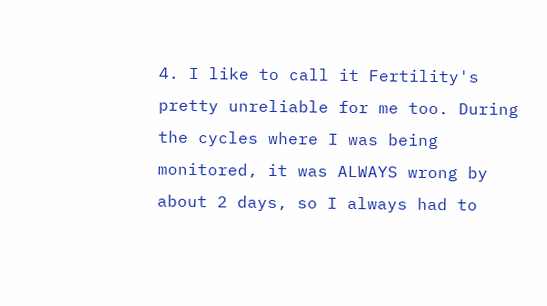4. I like to call it Fertility's pretty unreliable for me too. During the cycles where I was being monitored, it was ALWAYS wrong by about 2 days, so I always had to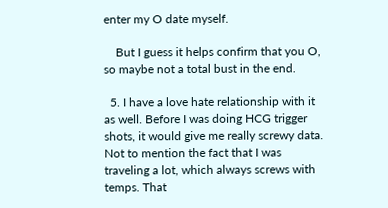enter my O date myself.

    But I guess it helps confirm that you O, so maybe not a total bust in the end.

  5. I have a love hate relationship with it as well. Before I was doing HCG trigger shots, it would give me really screwy data. Not to mention the fact that I was traveling a lot, which always screws with temps. That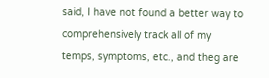said, I have not found a better way to comprehensively track all of my temps, symptoms, etc., and theg are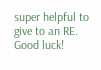super helpful to give to an RE. Good luck!